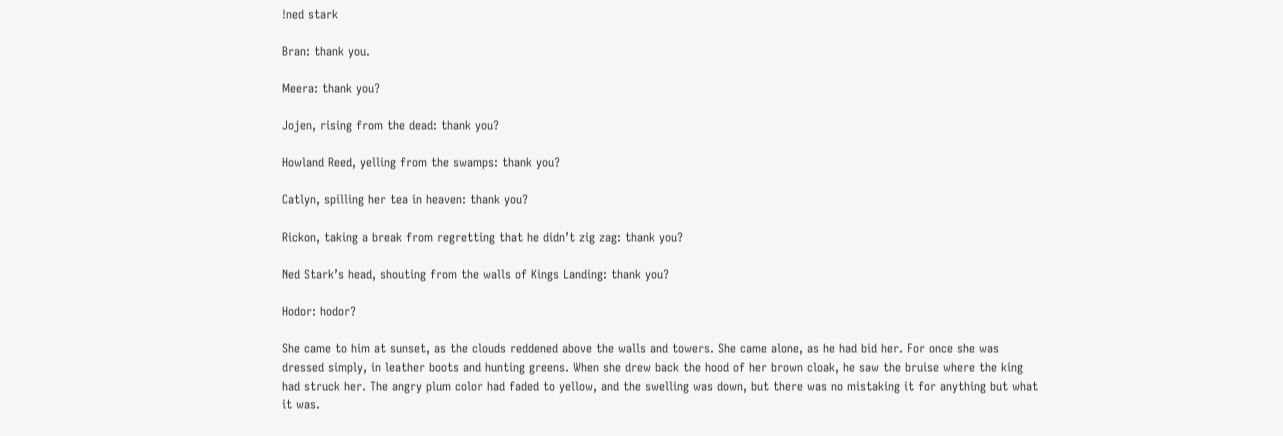!ned stark

Bran: thank you.

Meera: thank you?

Jojen, rising from the dead: thank you?

Howland Reed, yelling from the swamps: thank you?

Catlyn, spilling her tea in heaven: thank you?

Rickon, taking a break from regretting that he didn’t zig zag: thank you?

Ned Stark’s head, shouting from the walls of Kings Landing: thank you?

Hodor: hodor?

She came to him at sunset, as the clouds reddened above the walls and towers. She came alone, as he had bid her. For once she was dressed simply, in leather boots and hunting greens. When she drew back the hood of her brown cloak, he saw the bruise where the king had struck her. The angry plum color had faded to yellow, and the swelling was down, but there was no mistaking it for anything but what it was.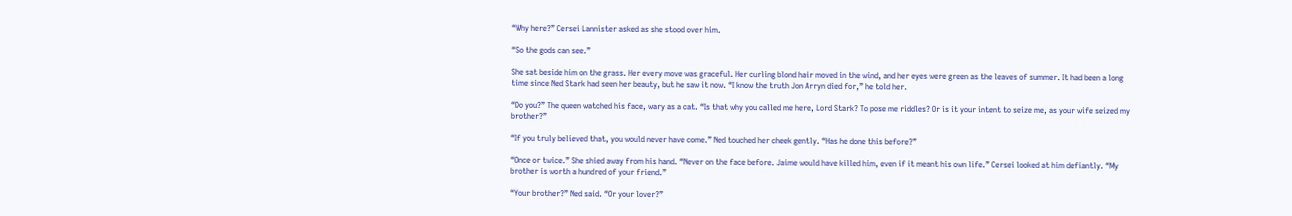“Why here?” Cersei Lannister asked as she stood over him.

“So the gods can see.”

She sat beside him on the grass. Her every move was graceful. Her curling blond hair moved in the wind, and her eyes were green as the leaves of summer. It had been a long time since Ned Stark had seen her beauty, but he saw it now. “I know the truth Jon Arryn died for,” he told her.

“Do you?” The queen watched his face, wary as a cat. “Is that why you called me here, Lord Stark? To pose me riddles? Or is it your intent to seize me, as your wife seized my brother?”

“If you truly believed that, you would never have come.” Ned touched her cheek gently. “Has he done this before?”

“Once or twice.” She shied away from his hand. “Never on the face before. Jaime would have killed him, even if it meant his own life.” Cersei looked at him defiantly. “My brother is worth a hundred of your friend.”

“Your brother?” Ned said. “Or your lover?”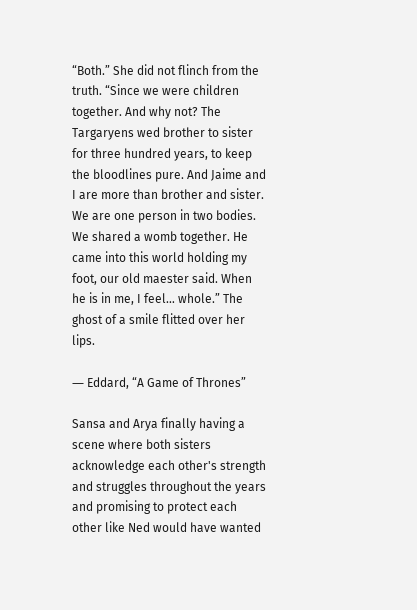“Both.” She did not flinch from the truth. “Since we were children together. And why not? The Targaryens wed brother to sister for three hundred years, to keep the bloodlines pure. And Jaime and I are more than brother and sister. We are one person in two bodies. We shared a womb together. He came into this world holding my foot, our old maester said. When he is in me, I feel… whole.” The ghost of a smile flitted over her lips.

― Eddard, “A Game of Thrones”

Sansa and Arya finally having a scene where both sisters acknowledge each other's strength and struggles throughout the years and promising to protect each other like Ned would have wanted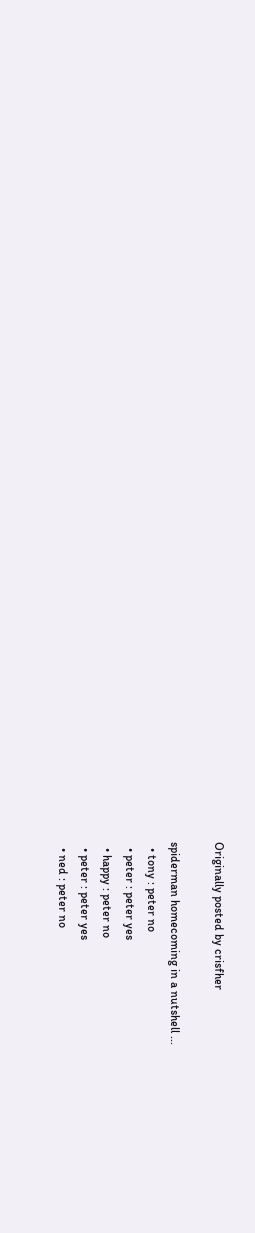Originally posted by crisfher

spiderman homecoming in a nutshell ...
  • tony : peter no
  • peter : peter yes
  • happy : peter no
  • peter : peter yes
  • ned : peter no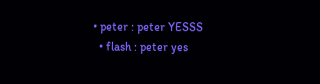• peter : peter YESSS
  • flash : peter yes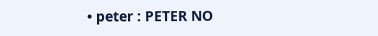• peter : PETER NO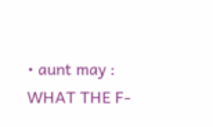• aunt may : WHAT THE F-